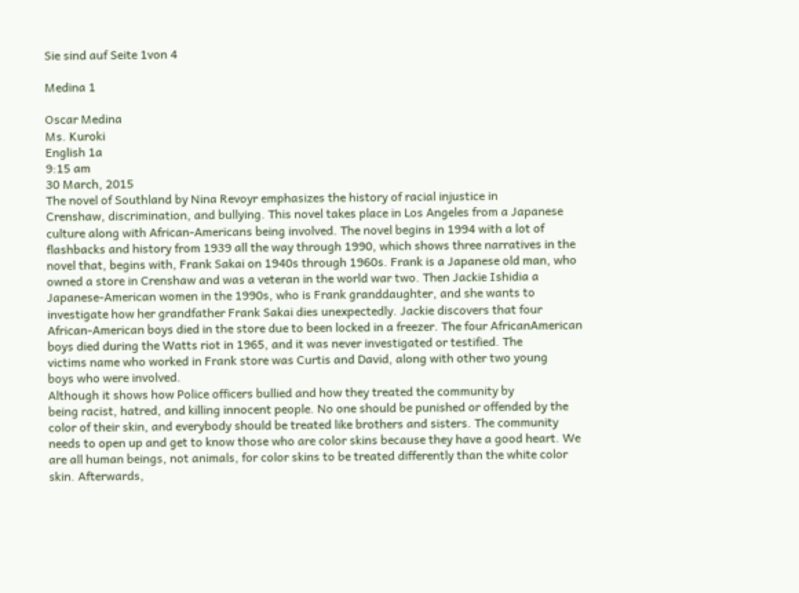Sie sind auf Seite 1von 4

Medina 1

Oscar Medina
Ms. Kuroki
English 1a
9:15 am
30 March, 2015
The novel of Southland by Nina Revoyr emphasizes the history of racial injustice in
Crenshaw, discrimination, and bullying. This novel takes place in Los Angeles from a Japanese
culture along with African-Americans being involved. The novel begins in 1994 with a lot of
flashbacks and history from 1939 all the way through 1990, which shows three narratives in the
novel that, begins with, Frank Sakai on 1940s through 1960s. Frank is a Japanese old man, who
owned a store in Crenshaw and was a veteran in the world war two. Then Jackie Ishidia a
Japanese-American women in the 1990s, who is Frank granddaughter, and she wants to
investigate how her grandfather Frank Sakai dies unexpectedly. Jackie discovers that four
African-American boys died in the store due to been locked in a freezer. The four AfricanAmerican boys died during the Watts riot in 1965, and it was never investigated or testified. The
victims name who worked in Frank store was Curtis and David, along with other two young
boys who were involved.
Although it shows how Police officers bullied and how they treated the community by
being racist, hatred, and killing innocent people. No one should be punished or offended by the
color of their skin, and everybody should be treated like brothers and sisters. The community
needs to open up and get to know those who are color skins because they have a good heart. We
are all human beings, not animals, for color skins to be treated differently than the white color
skin. Afterwards,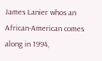James Lanier whos an African-American comes along in 1994,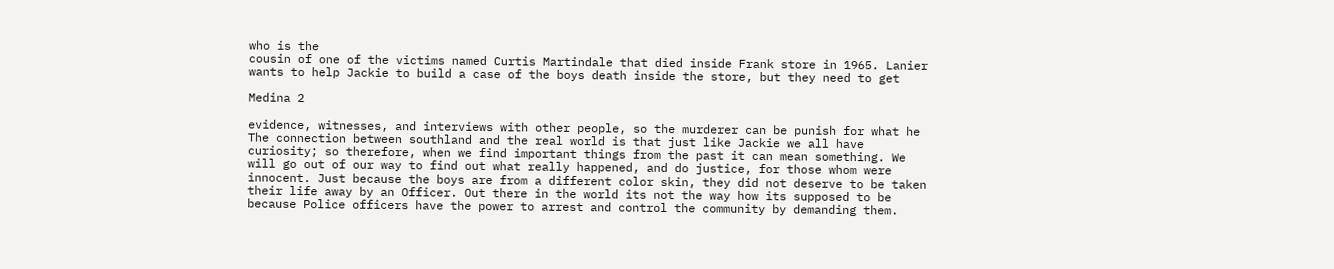who is the
cousin of one of the victims named Curtis Martindale that died inside Frank store in 1965. Lanier
wants to help Jackie to build a case of the boys death inside the store, but they need to get

Medina 2

evidence, witnesses, and interviews with other people, so the murderer can be punish for what he
The connection between southland and the real world is that just like Jackie we all have
curiosity; so therefore, when we find important things from the past it can mean something. We
will go out of our way to find out what really happened, and do justice, for those whom were
innocent. Just because the boys are from a different color skin, they did not deserve to be taken
their life away by an Officer. Out there in the world its not the way how its supposed to be
because Police officers have the power to arrest and control the community by demanding them.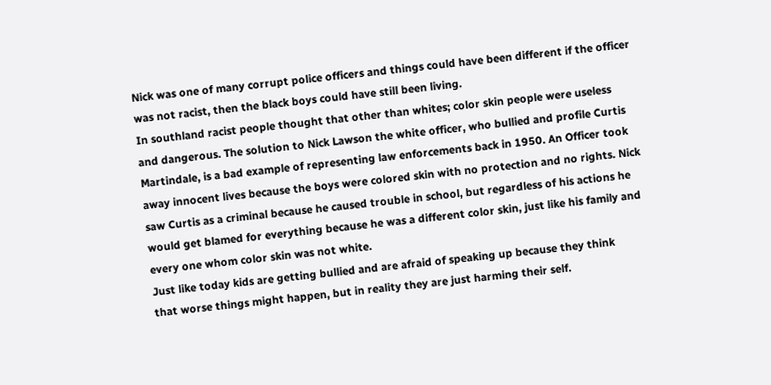Nick was one of many corrupt police officers and things could have been different if the officer
was not racist, then the black boys could have still been living.
In southland racist people thought that other than whites; color skin people were useless
and dangerous. The solution to Nick Lawson the white officer, who bullied and profile Curtis
Martindale, is a bad example of representing law enforcements back in 1950. An Officer took
away innocent lives because the boys were colored skin with no protection and no rights. Nick
saw Curtis as a criminal because he caused trouble in school, but regardless of his actions he
would get blamed for everything because he was a different color skin, just like his family and
every one whom color skin was not white.
Just like today kids are getting bullied and are afraid of speaking up because they think
that worse things might happen, but in reality they are just harming their self.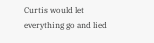Curtis would let
everything go and lied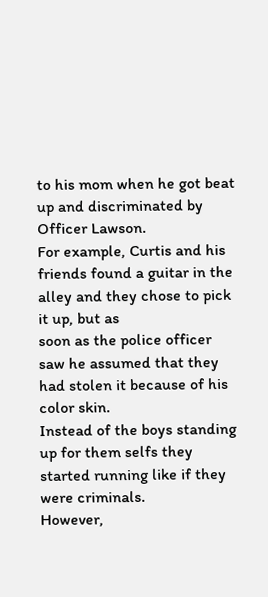to his mom when he got beat up and discriminated by Officer Lawson.
For example, Curtis and his friends found a guitar in the alley and they chose to pick it up, but as
soon as the police officer saw he assumed that they had stolen it because of his color skin.
Instead of the boys standing up for them selfs they started running like if they were criminals.
However,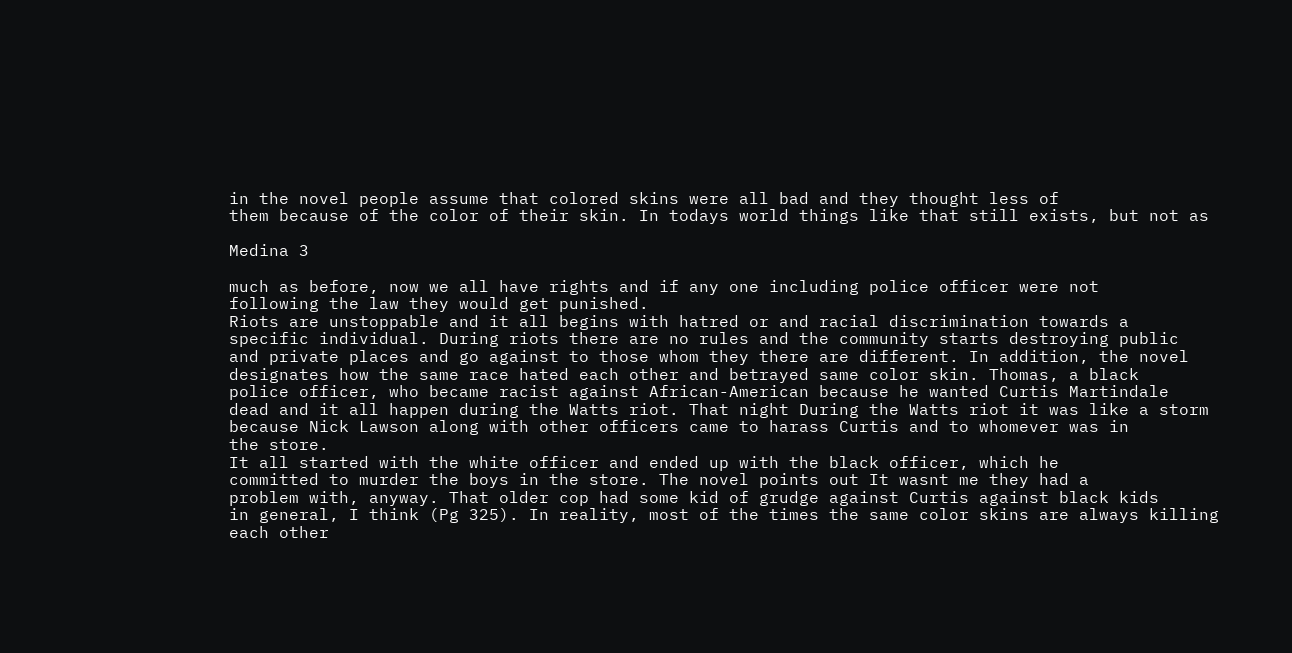in the novel people assume that colored skins were all bad and they thought less of
them because of the color of their skin. In todays world things like that still exists, but not as

Medina 3

much as before, now we all have rights and if any one including police officer were not
following the law they would get punished.
Riots are unstoppable and it all begins with hatred or and racial discrimination towards a
specific individual. During riots there are no rules and the community starts destroying public
and private places and go against to those whom they there are different. In addition, the novel
designates how the same race hated each other and betrayed same color skin. Thomas, a black
police officer, who became racist against African-American because he wanted Curtis Martindale
dead and it all happen during the Watts riot. That night During the Watts riot it was like a storm
because Nick Lawson along with other officers came to harass Curtis and to whomever was in
the store.
It all started with the white officer and ended up with the black officer, which he
committed to murder the boys in the store. The novel points out It wasnt me they had a
problem with, anyway. That older cop had some kid of grudge against Curtis against black kids
in general, I think (Pg 325). In reality, most of the times the same color skins are always killing
each other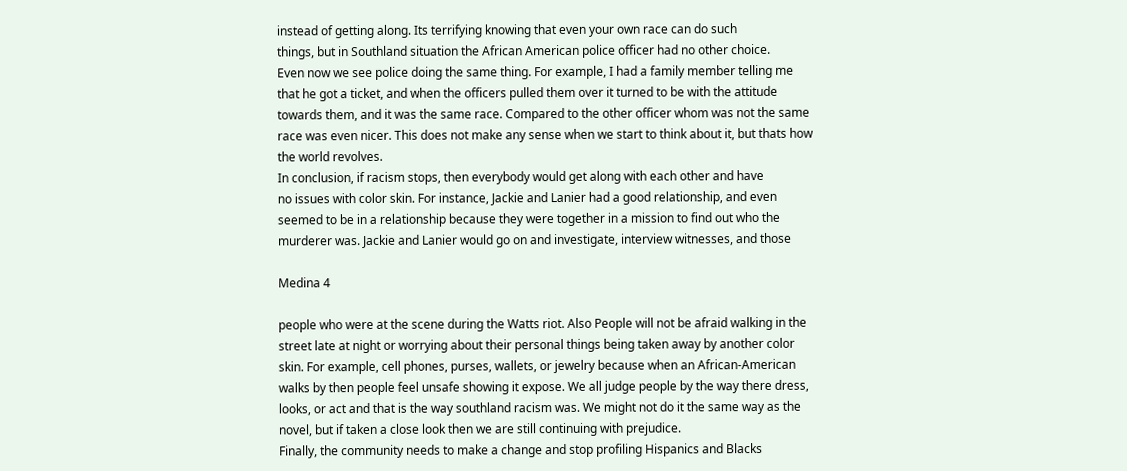instead of getting along. Its terrifying knowing that even your own race can do such
things, but in Southland situation the African American police officer had no other choice.
Even now we see police doing the same thing. For example, I had a family member telling me
that he got a ticket, and when the officers pulled them over it turned to be with the attitude
towards them, and it was the same race. Compared to the other officer whom was not the same
race was even nicer. This does not make any sense when we start to think about it, but thats how
the world revolves.
In conclusion, if racism stops, then everybody would get along with each other and have
no issues with color skin. For instance, Jackie and Lanier had a good relationship, and even
seemed to be in a relationship because they were together in a mission to find out who the
murderer was. Jackie and Lanier would go on and investigate, interview witnesses, and those

Medina 4

people who were at the scene during the Watts riot. Also People will not be afraid walking in the
street late at night or worrying about their personal things being taken away by another color
skin. For example, cell phones, purses, wallets, or jewelry because when an African-American
walks by then people feel unsafe showing it expose. We all judge people by the way there dress,
looks, or act and that is the way southland racism was. We might not do it the same way as the
novel, but if taken a close look then we are still continuing with prejudice.
Finally, the community needs to make a change and stop profiling Hispanics and Blacks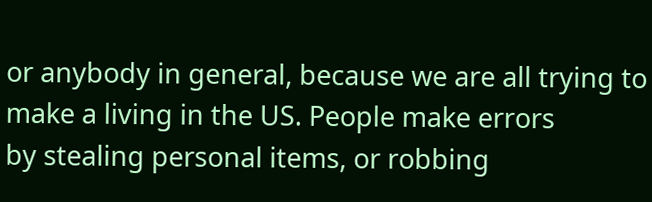or anybody in general, because we are all trying to make a living in the US. People make errors
by stealing personal items, or robbing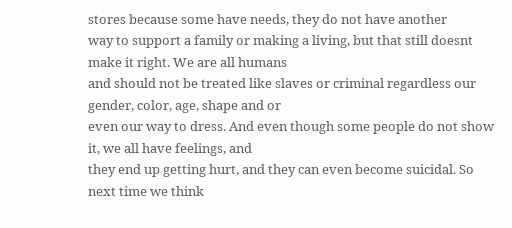stores because some have needs, they do not have another
way to support a family or making a living, but that still doesnt make it right. We are all humans
and should not be treated like slaves or criminal regardless our gender, color, age, shape and or
even our way to dress. And even though some people do not show it, we all have feelings, and
they end up getting hurt, and they can even become suicidal. So next time we think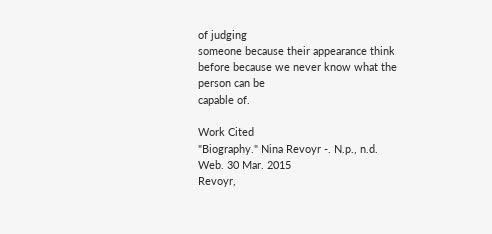of judging
someone because their appearance think before because we never know what the person can be
capable of.

Work Cited
"Biography." Nina Revoyr -. N.p., n.d. Web. 30 Mar. 2015
Revoyr,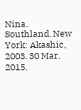Nina. Southland. New York: Akashic, 2003. 30 Mar. 2015.